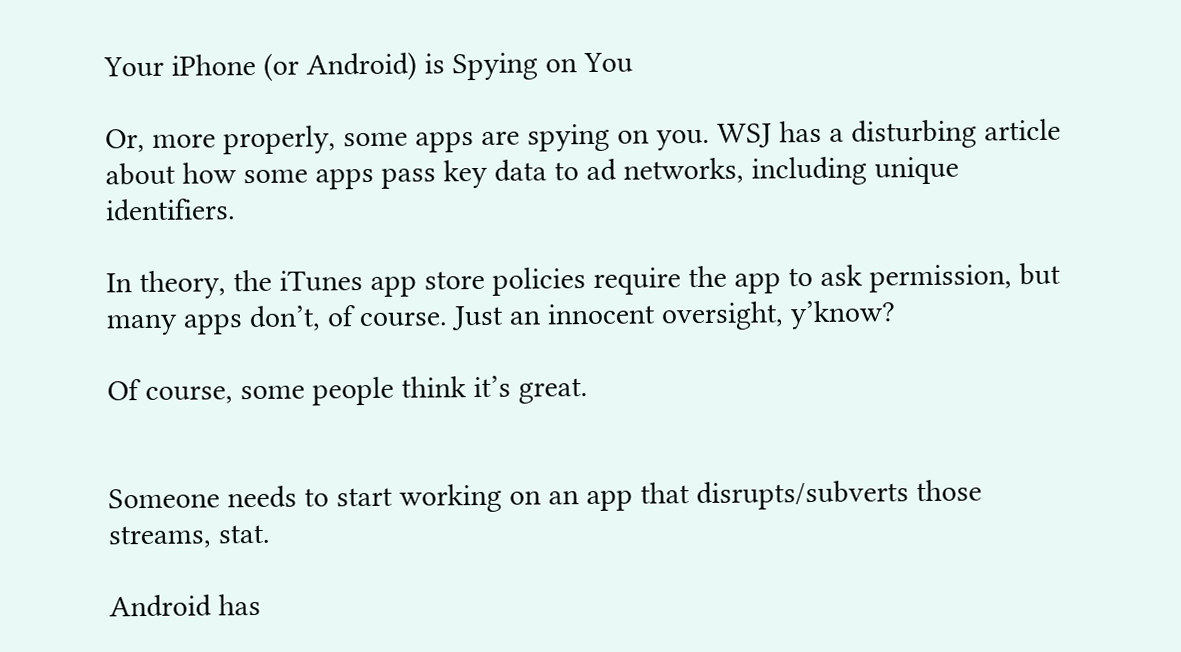Your iPhone (or Android) is Spying on You

Or, more properly, some apps are spying on you. WSJ has a disturbing article about how some apps pass key data to ad networks, including unique identifiers.

In theory, the iTunes app store policies require the app to ask permission, but many apps don’t, of course. Just an innocent oversight, y’know?

Of course, some people think it’s great.


Someone needs to start working on an app that disrupts/subverts those streams, stat.

Android has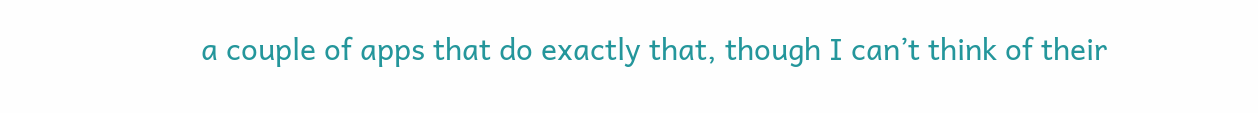a couple of apps that do exactly that, though I can’t think of their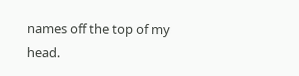names off the top of my head.